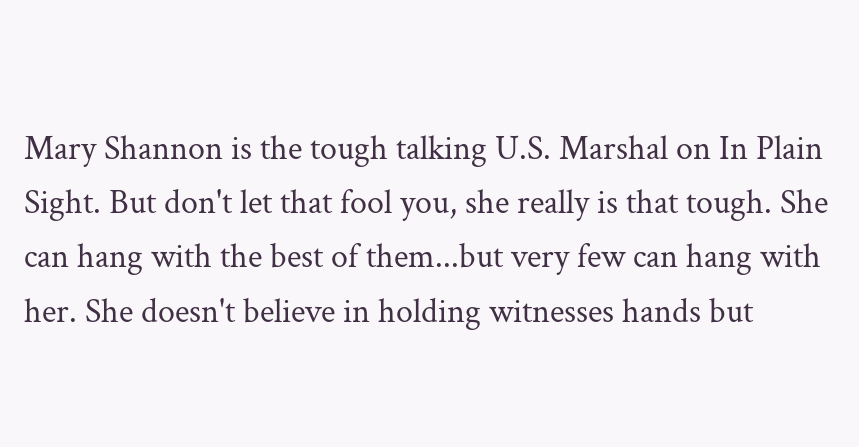Mary Shannon is the tough talking U.S. Marshal on In Plain Sight. But don't let that fool you, she really is that tough. She can hang with the best of them...but very few can hang with her. She doesn't believe in holding witnesses hands but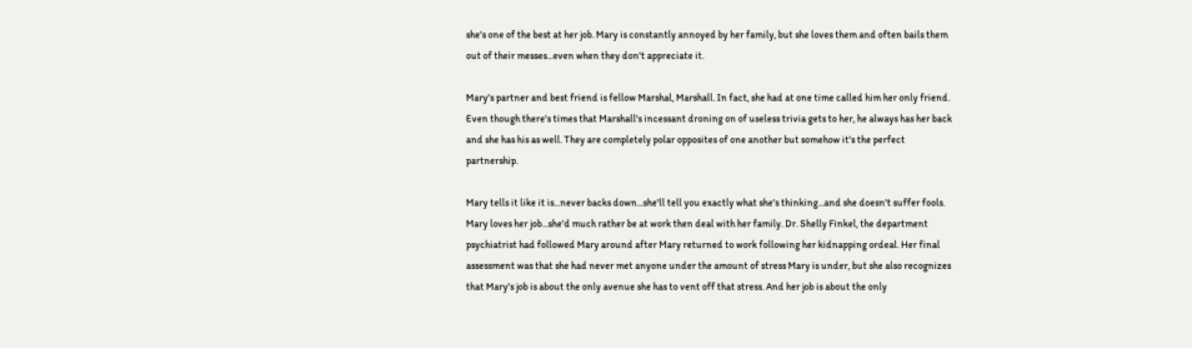she's one of the best at her job. Mary is constantly annoyed by her family, but she loves them and often bails them out of their messes...even when they don't appreciate it.

Mary's partner and best friend is fellow Marshal, Marshall. In fact, she had at one time called him her only friend. Even though there's times that Marshall's incessant droning on of useless trivia gets to her, he always has her back and she has his as well. They are completely polar opposites of one another but somehow it's the perfect partnership.

Mary tells it like it is...never backs down...she'll tell you exactly what she's thinking...and she doesn't suffer fools. Mary loves her job...she'd much rather be at work then deal with her family. Dr. Shelly Finkel, the department psychiatrist had followed Mary around after Mary returned to work following her kidnapping ordeal. Her final assessment was that she had never met anyone under the amount of stress Mary is under, but she also recognizes that Mary's job is about the only avenue she has to vent off that stress. And her job is about the only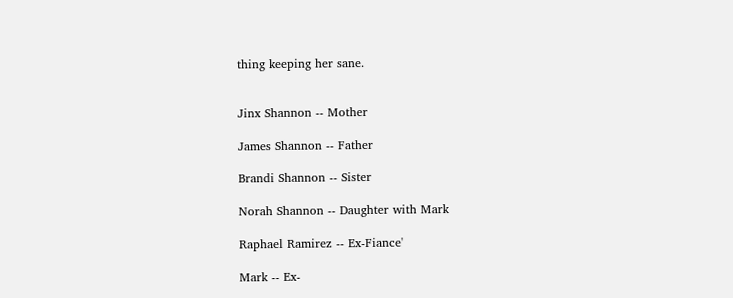thing keeping her sane.


Jinx Shannon -- Mother

James Shannon -- Father

Brandi Shannon -- Sister

Norah Shannon -- Daughter with Mark

Raphael Ramirez -- Ex-Fiance'

Mark -- Ex-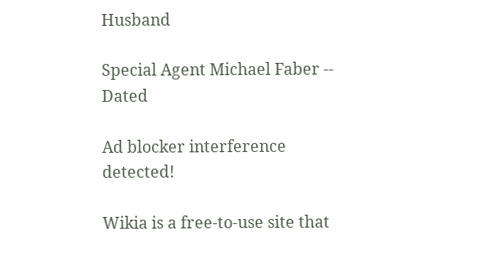Husband

Special Agent Michael Faber -- Dated

Ad blocker interference detected!

Wikia is a free-to-use site that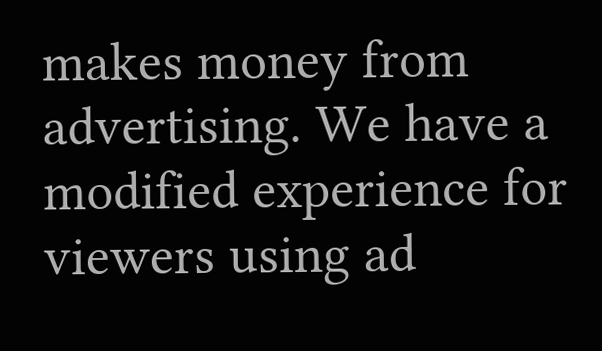makes money from advertising. We have a modified experience for viewers using ad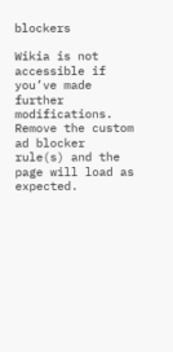blockers

Wikia is not accessible if you’ve made further modifications. Remove the custom ad blocker rule(s) and the page will load as expected.